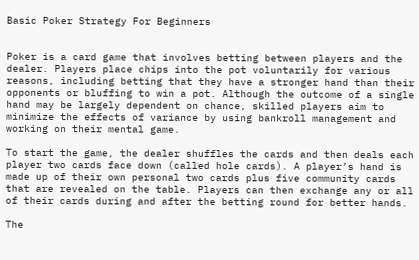Basic Poker Strategy For Beginners


Poker is a card game that involves betting between players and the dealer. Players place chips into the pot voluntarily for various reasons, including betting that they have a stronger hand than their opponents or bluffing to win a pot. Although the outcome of a single hand may be largely dependent on chance, skilled players aim to minimize the effects of variance by using bankroll management and working on their mental game.

To start the game, the dealer shuffles the cards and then deals each player two cards face down (called hole cards). A player’s hand is made up of their own personal two cards plus five community cards that are revealed on the table. Players can then exchange any or all of their cards during and after the betting round for better hands.

The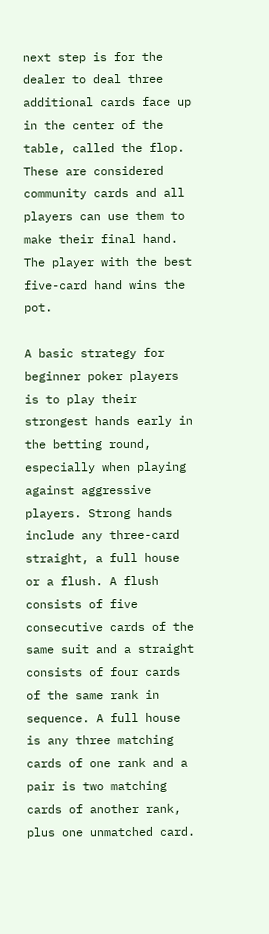next step is for the dealer to deal three additional cards face up in the center of the table, called the flop. These are considered community cards and all players can use them to make their final hand. The player with the best five-card hand wins the pot.

A basic strategy for beginner poker players is to play their strongest hands early in the betting round, especially when playing against aggressive players. Strong hands include any three-card straight, a full house or a flush. A flush consists of five consecutive cards of the same suit and a straight consists of four cards of the same rank in sequence. A full house is any three matching cards of one rank and a pair is two matching cards of another rank, plus one unmatched card.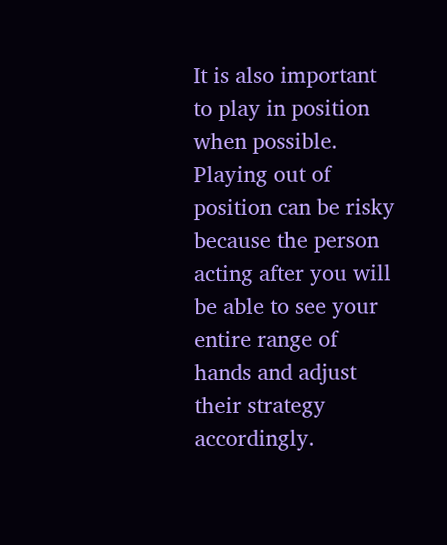It is also important to play in position when possible. Playing out of position can be risky because the person acting after you will be able to see your entire range of hands and adjust their strategy accordingly.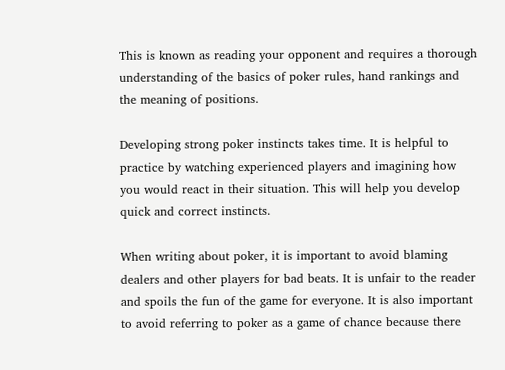This is known as reading your opponent and requires a thorough understanding of the basics of poker rules, hand rankings and the meaning of positions.

Developing strong poker instincts takes time. It is helpful to practice by watching experienced players and imagining how you would react in their situation. This will help you develop quick and correct instincts.

When writing about poker, it is important to avoid blaming dealers and other players for bad beats. It is unfair to the reader and spoils the fun of the game for everyone. It is also important to avoid referring to poker as a game of chance because there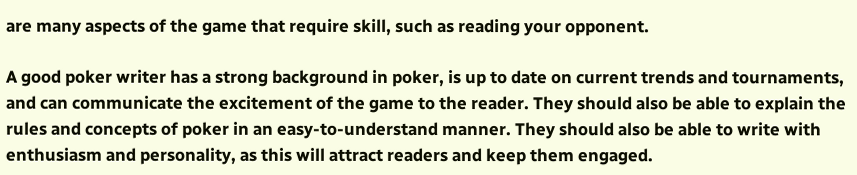are many aspects of the game that require skill, such as reading your opponent.

A good poker writer has a strong background in poker, is up to date on current trends and tournaments, and can communicate the excitement of the game to the reader. They should also be able to explain the rules and concepts of poker in an easy-to-understand manner. They should also be able to write with enthusiasm and personality, as this will attract readers and keep them engaged.